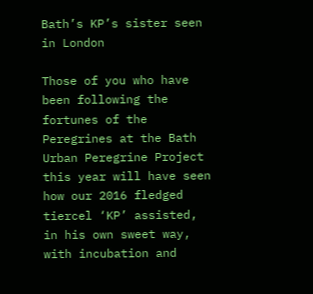Bath’s KP’s sister seen in London

Those of you who have been following the fortunes of the Peregrines at the Bath Urban Peregrine Project this year will have seen how our 2016 fledged tiercel ‘KP’ assisted, in his own sweet way, with incubation and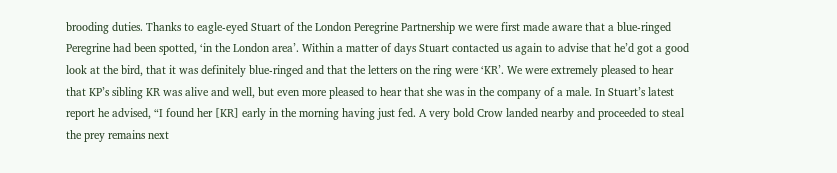brooding duties. Thanks to eagle-eyed Stuart of the London Peregrine Partnership we were first made aware that a blue-ringed Peregrine had been spotted, ‘in the London area’. Within a matter of days Stuart contacted us again to advise that he’d got a good look at the bird, that it was definitely blue-ringed and that the letters on the ring were ‘KR’. We were extremely pleased to hear that KP’s sibling KR was alive and well, but even more pleased to hear that she was in the company of a male. In Stuart’s latest report he advised, “I found her [KR] early in the morning having just fed. A very bold Crow landed nearby and proceeded to steal the prey remains next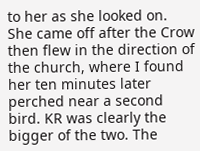to her as she looked on. She came off after the Crow then flew in the direction of the church, where I found her ten minutes later perched near a second bird. KR was clearly the bigger of the two. The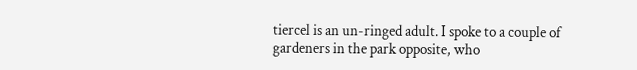tiercel is an un-ringed adult. I spoke to a couple of gardeners in the park opposite, who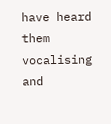have heard them vocalising and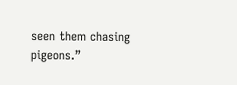seen them chasing pigeons.”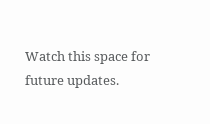Watch this space for future updates.